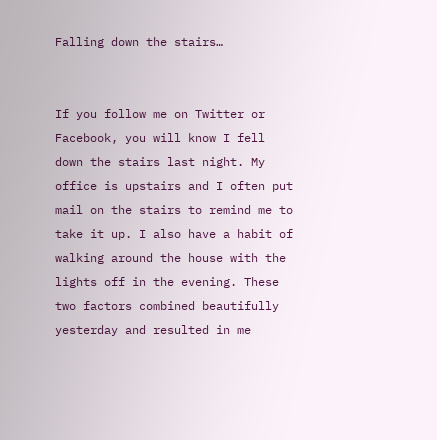Falling down the stairs…


If you follow me on Twitter or Facebook, you will know I fell down the stairs last night. My office is upstairs and I often put mail on the stairs to remind me to take it up. I also have a habit of walking around the house with the lights off in the evening. These two factors combined beautifully yesterday and resulted in me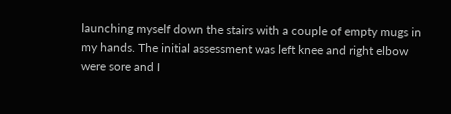launching myself down the stairs with a couple of empty mugs in my hands. The initial assessment was left knee and right elbow were sore and I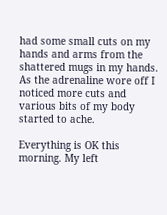had some small cuts on my hands and arms from the shattered mugs in my hands. As the adrenaline wore off I noticed more cuts and various bits of my body started to ache.

Everything is OK this morning. My left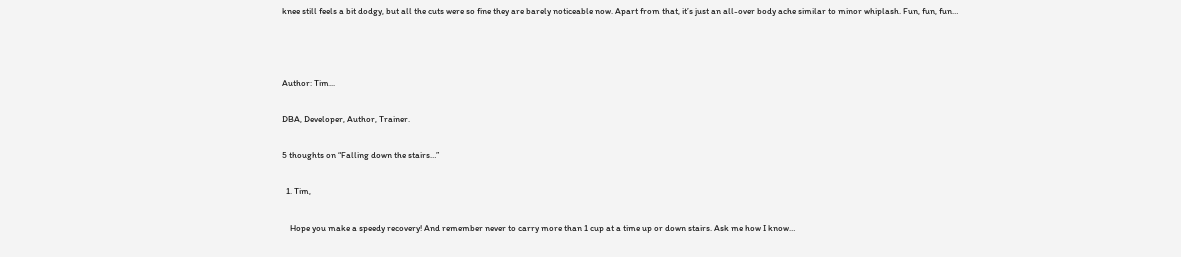knee still feels a bit dodgy, but all the cuts were so fine they are barely noticeable now. Apart from that, it’s just an all-over body ache similar to minor whiplash. Fun, fun, fun…



Author: Tim...

DBA, Developer, Author, Trainer.

5 thoughts on “Falling down the stairs…”

  1. Tim,

    Hope you make a speedy recovery! And remember never to carry more than 1 cup at a time up or down stairs. Ask me how I know…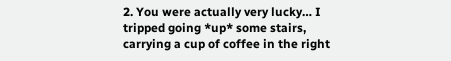2. You were actually very lucky… I tripped going *up* some stairs, carrying a cup of coffee in the right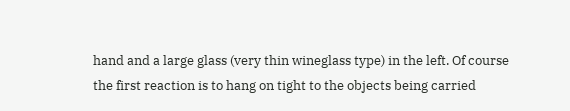hand and a large glass (very thin wineglass type) in the left. Of course the first reaction is to hang on tight to the objects being carried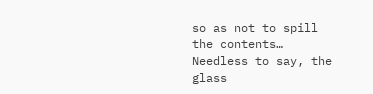so as not to spill the contents… Needless to say, the glass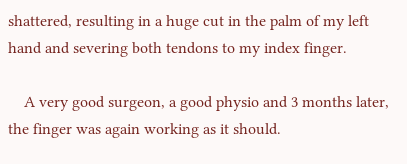shattered, resulting in a huge cut in the palm of my left hand and severing both tendons to my index finger.

    A very good surgeon, a good physio and 3 months later, the finger was again working as it should.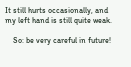It still hurts occasionally, and my left hand is still quite weak.

    So: be very careful in future!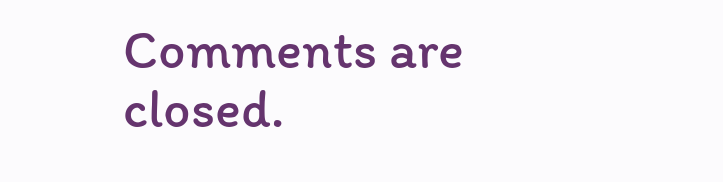Comments are closed.